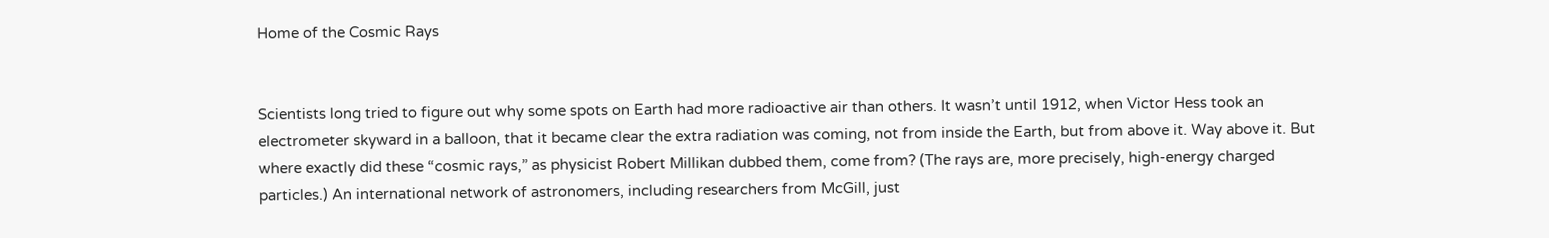Home of the Cosmic Rays


Scientists long tried to figure out why some spots on Earth had more radioactive air than others. It wasn’t until 1912, when Victor Hess took an electrometer skyward in a balloon, that it became clear the extra radiation was coming, not from inside the Earth, but from above it. Way above it. But where exactly did these “cosmic rays,” as physicist Robert Millikan dubbed them, come from? (The rays are, more precisely, high-energy charged particles.) An international network of astronomers, including researchers from McGill, just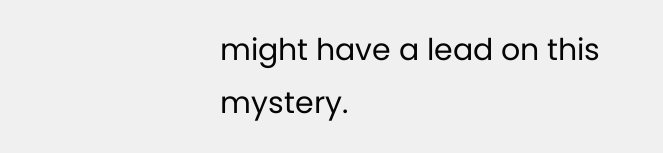might have a lead on this mystery.